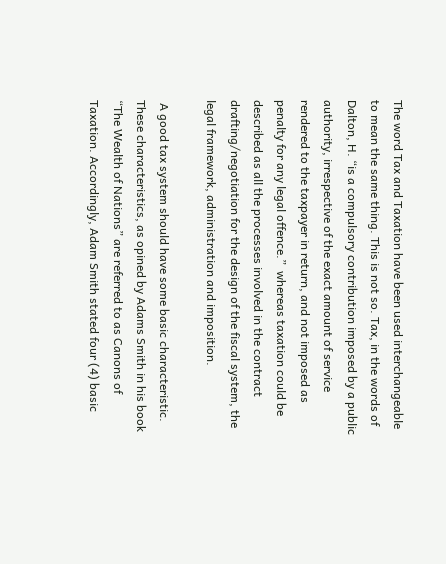The word Tax and Taxation have been used interchangeable to mean the same thing. This is not so. Tax, in the words of Dalton, H. “is a compulsory contribution imposed by a public authority, irrespective of the exact amount of service rendered to the taxpayer in return, and not imposed as penalty for any legal offence.”  whereas taxation could be described as all the processes involved in the contract drafting/negotiation for the design of the fiscal system, the legal framework, administration and imposition.

 A good tax system should have some basic characteristic. These characteristics, as opined by Adams Smith in his book “The Wealth of Nations” are referred to as Canons of Taxation. Accordingly, Adam Smith stated four (4) basic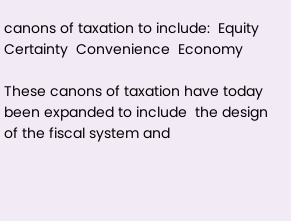canons of taxation to include:  Equity  Certainty  Convenience  Economy

These canons of taxation have today been expanded to include  the design of the fiscal system and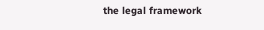the legal framework